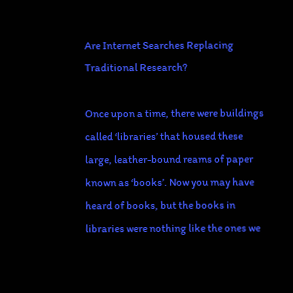Are Internet Searches Replacing Traditional Research?

Once upon a time, there were buildings called ‘libraries’ that housed these large, leather-bound reams of paper known as ‘books’. Now you may have heard of books, but the books in libraries were nothing like the ones we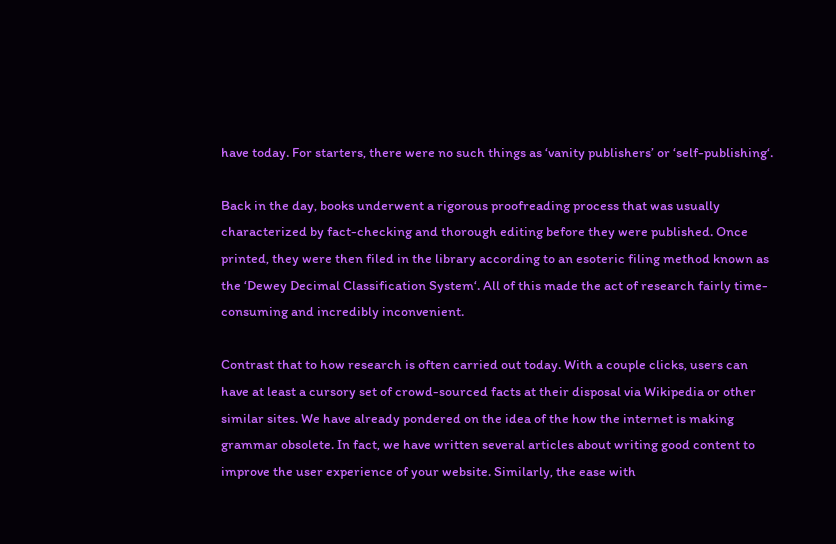have today. For starters, there were no such things as ‘vanity publishers’ or ‘self-publishing‘.

Back in the day, books underwent a rigorous proofreading process that was usually characterized by fact-checking and thorough editing before they were published. Once printed, they were then filed in the library according to an esoteric filing method known as the ‘Dewey Decimal Classification System‘. All of this made the act of research fairly time-consuming and incredibly inconvenient.

Contrast that to how research is often carried out today. With a couple clicks, users can have at least a cursory set of crowd-sourced facts at their disposal via Wikipedia or other similar sites. We have already pondered on the idea of the how the internet is making grammar obsolete. In fact, we have written several articles about writing good content to improve the user experience of your website. Similarly, the ease with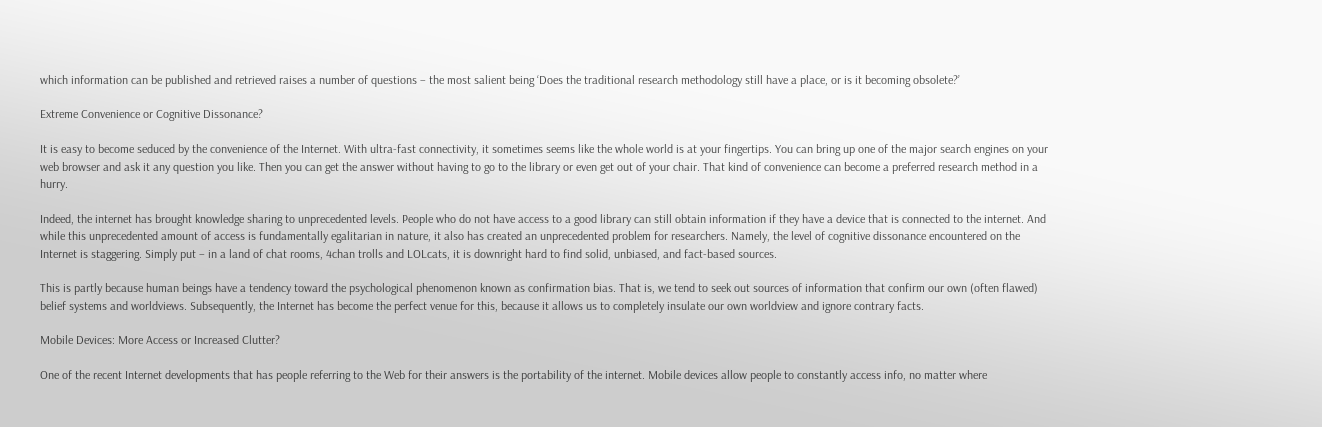which information can be published and retrieved raises a number of questions – the most salient being ‘Does the traditional research methodology still have a place, or is it becoming obsolete?’

Extreme Convenience or Cognitive Dissonance?

It is easy to become seduced by the convenience of the Internet. With ultra-fast connectivity, it sometimes seems like the whole world is at your fingertips. You can bring up one of the major search engines on your web browser and ask it any question you like. Then you can get the answer without having to go to the library or even get out of your chair. That kind of convenience can become a preferred research method in a hurry.

Indeed, the internet has brought knowledge sharing to unprecedented levels. People who do not have access to a good library can still obtain information if they have a device that is connected to the internet. And while this unprecedented amount of access is fundamentally egalitarian in nature, it also has created an unprecedented problem for researchers. Namely, the level of cognitive dissonance encountered on the Internet is staggering. Simply put – in a land of chat rooms, 4chan trolls and LOLcats, it is downright hard to find solid, unbiased, and fact-based sources.

This is partly because human beings have a tendency toward the psychological phenomenon known as confirmation bias. That is, we tend to seek out sources of information that confirm our own (often flawed) belief systems and worldviews. Subsequently, the Internet has become the perfect venue for this, because it allows us to completely insulate our own worldview and ignore contrary facts.

Mobile Devices: More Access or Increased Clutter?

One of the recent Internet developments that has people referring to the Web for their answers is the portability of the internet. Mobile devices allow people to constantly access info, no matter where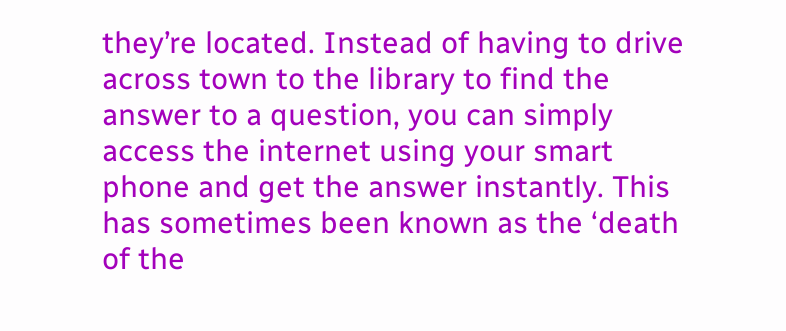they’re located. Instead of having to drive across town to the library to find the answer to a question, you can simply access the internet using your smart phone and get the answer instantly. This has sometimes been known as the ‘death of the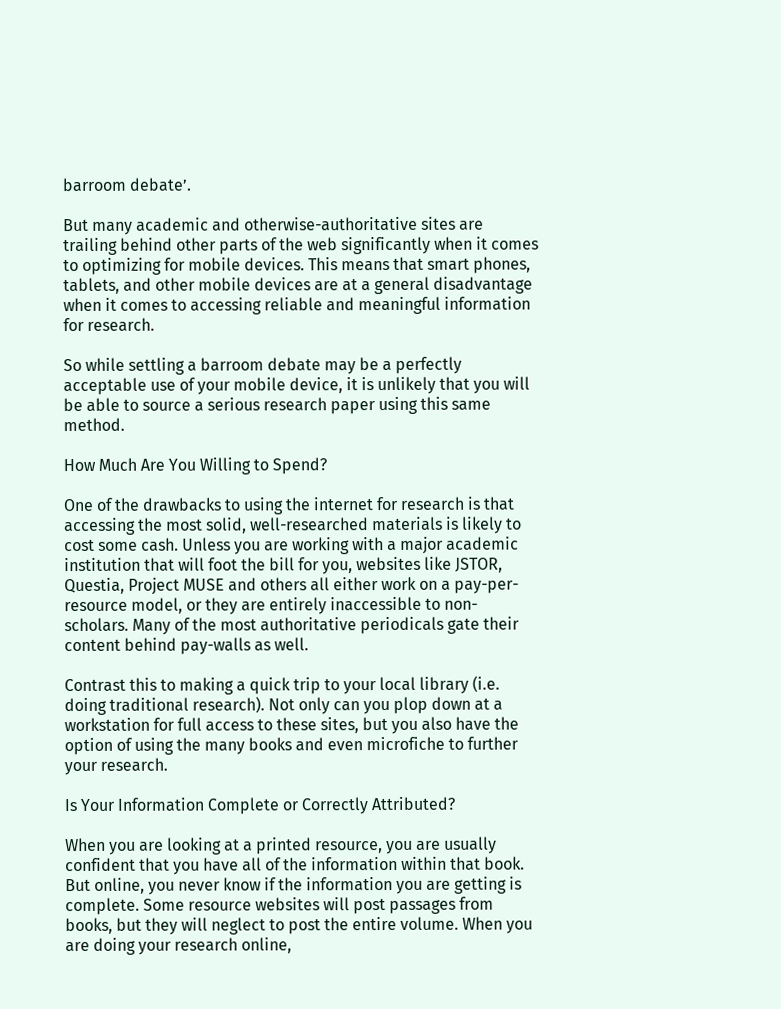barroom debate’.

But many academic and otherwise-authoritative sites are trailing behind other parts of the web significantly when it comes to optimizing for mobile devices. This means that smart phones, tablets, and other mobile devices are at a general disadvantage when it comes to accessing reliable and meaningful information for research.

So while settling a barroom debate may be a perfectly acceptable use of your mobile device, it is unlikely that you will be able to source a serious research paper using this same method.

How Much Are You Willing to Spend?

One of the drawbacks to using the internet for research is that accessing the most solid, well-researched materials is likely to cost some cash. Unless you are working with a major academic institution that will foot the bill for you, websites like JSTOR, Questia, Project MUSE and others all either work on a pay-per-resource model, or they are entirely inaccessible to non-scholars. Many of the most authoritative periodicals gate their content behind pay-walls as well.

Contrast this to making a quick trip to your local library (i.e. doing traditional research). Not only can you plop down at a workstation for full access to these sites, but you also have the option of using the many books and even microfiche to further your research.

Is Your Information Complete or Correctly Attributed?

When you are looking at a printed resource, you are usually confident that you have all of the information within that book. But online, you never know if the information you are getting is complete. Some resource websites will post passages from books, but they will neglect to post the entire volume. When you are doing your research online,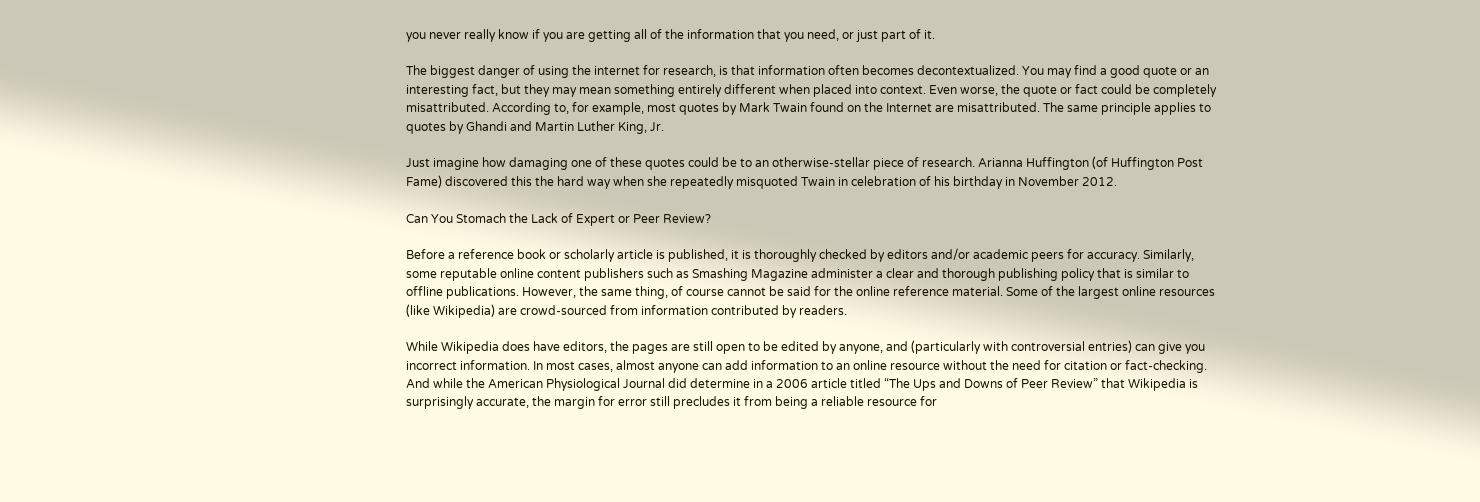you never really know if you are getting all of the information that you need, or just part of it.

The biggest danger of using the internet for research, is that information often becomes decontextualized. You may find a good quote or an interesting fact, but they may mean something entirely different when placed into context. Even worse, the quote or fact could be completely misattributed. According to, for example, most quotes by Mark Twain found on the Internet are misattributed. The same principle applies to quotes by Ghandi and Martin Luther King, Jr.

Just imagine how damaging one of these quotes could be to an otherwise-stellar piece of research. Arianna Huffington (of Huffington Post Fame) discovered this the hard way when she repeatedly misquoted Twain in celebration of his birthday in November 2012.

Can You Stomach the Lack of Expert or Peer Review?

Before a reference book or scholarly article is published, it is thoroughly checked by editors and/or academic peers for accuracy. Similarly, some reputable online content publishers such as Smashing Magazine administer a clear and thorough publishing policy that is similar to offline publications. However, the same thing, of course cannot be said for the online reference material. Some of the largest online resources (like Wikipedia) are crowd-sourced from information contributed by readers.

While Wikipedia does have editors, the pages are still open to be edited by anyone, and (particularly with controversial entries) can give you incorrect information. In most cases, almost anyone can add information to an online resource without the need for citation or fact-checking. And while the American Physiological Journal did determine in a 2006 article titled “The Ups and Downs of Peer Review” that Wikipedia is surprisingly accurate, the margin for error still precludes it from being a reliable resource for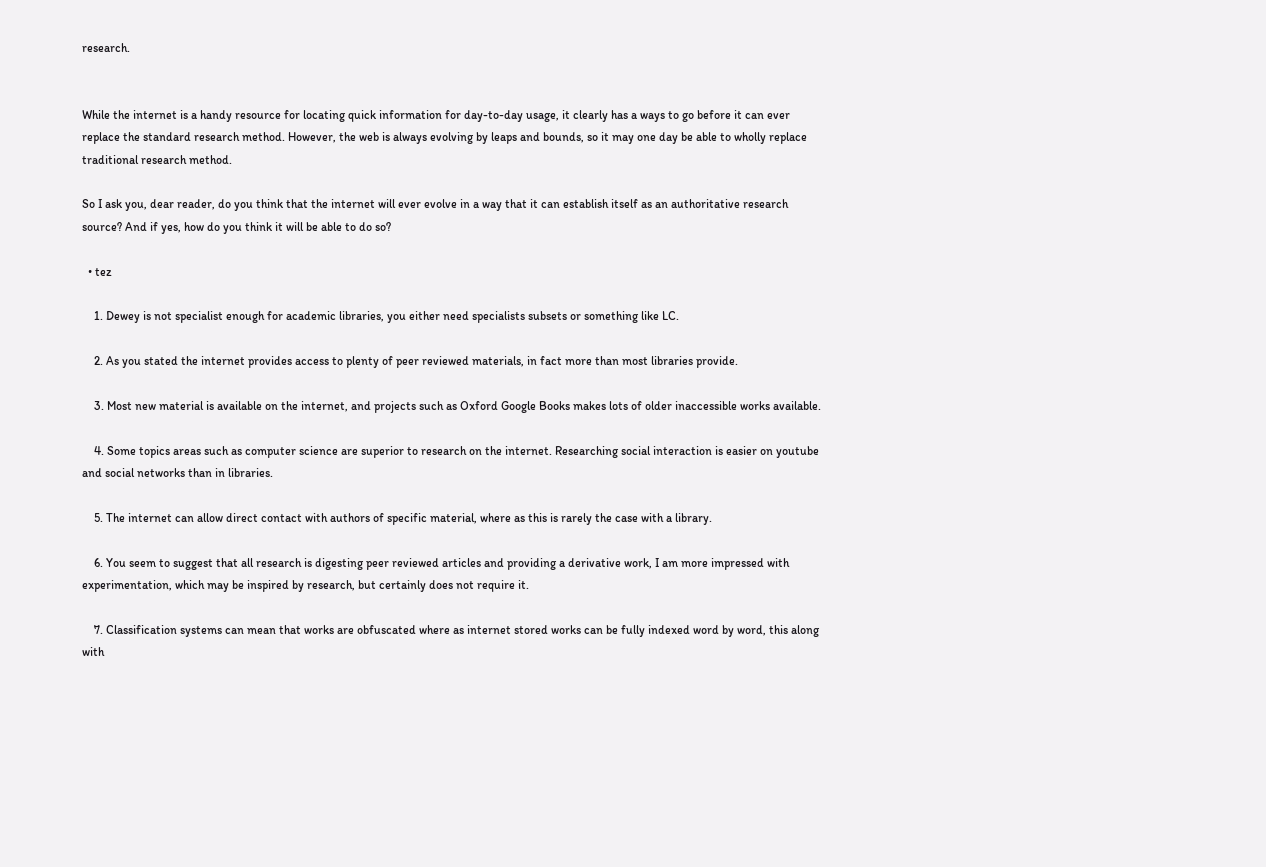research.


While the internet is a handy resource for locating quick information for day-to-day usage, it clearly has a ways to go before it can ever replace the standard research method. However, the web is always evolving by leaps and bounds, so it may one day be able to wholly replace traditional research method.

So I ask you, dear reader, do you think that the internet will ever evolve in a way that it can establish itself as an authoritative research source? And if yes, how do you think it will be able to do so?

  • tez

    1. Dewey is not specialist enough for academic libraries, you either need specialists subsets or something like LC.

    2. As you stated the internet provides access to plenty of peer reviewed materials, in fact more than most libraries provide.

    3. Most new material is available on the internet, and projects such as Oxford Google Books makes lots of older inaccessible works available.

    4. Some topics areas such as computer science are superior to research on the internet. Researching social interaction is easier on youtube and social networks than in libraries.

    5. The internet can allow direct contact with authors of specific material, where as this is rarely the case with a library.

    6. You seem to suggest that all research is digesting peer reviewed articles and providing a derivative work, I am more impressed with experimentation, which may be inspired by research, but certainly does not require it.

    7. Classification systems can mean that works are obfuscated where as internet stored works can be fully indexed word by word, this along with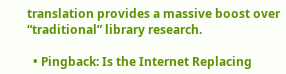translation provides a massive boost over “traditional” library research.

  • Pingback: Is the Internet Replacing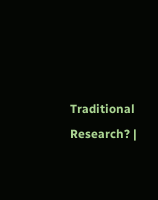Traditional Research? |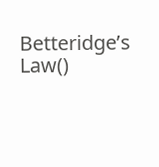Betteridge’s Law()